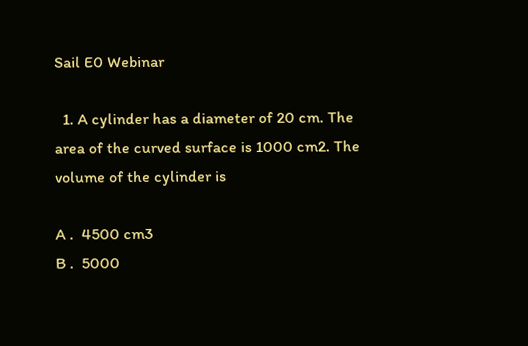Sail E0 Webinar

  1. A cylinder has a diameter of 20 cm. The area of the curved surface is 1000 cm2. The volume of the cylinder is

A .  4500 cm3
B .  5000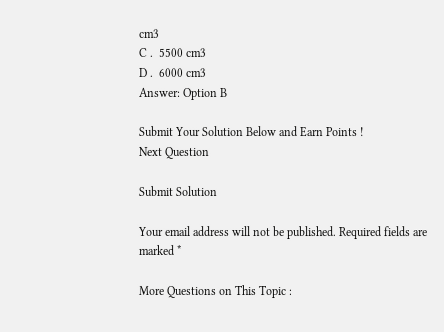cm3
C .  5500 cm3
D .  6000 cm3
Answer: Option B

Submit Your Solution Below and Earn Points !
Next Question

Submit Solution

Your email address will not be published. Required fields are marked *

More Questions on This Topic :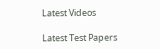Latest Videos

Latest Test Papers